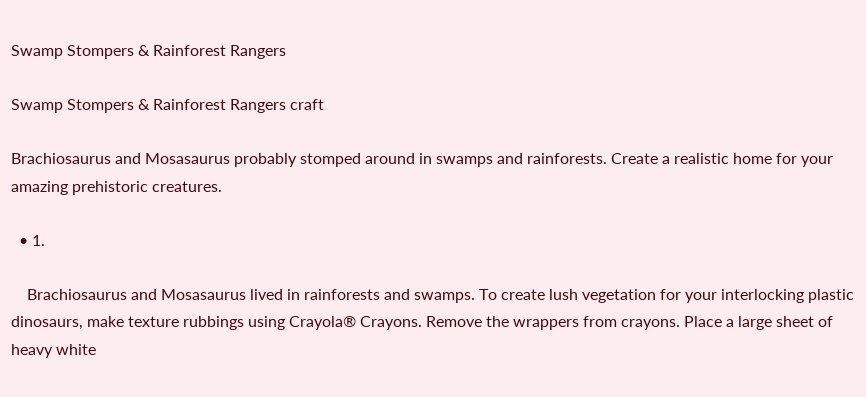Swamp Stompers & Rainforest Rangers

Swamp Stompers & Rainforest Rangers craft

Brachiosaurus and Mosasaurus probably stomped around in swamps and rainforests. Create a realistic home for your amazing prehistoric creatures.

  • 1.

    Brachiosaurus and Mosasaurus lived in rainforests and swamps. To create lush vegetation for your interlocking plastic dinosaurs, make texture rubbings using Crayola® Crayons. Remove the wrappers from crayons. Place a large sheet of heavy white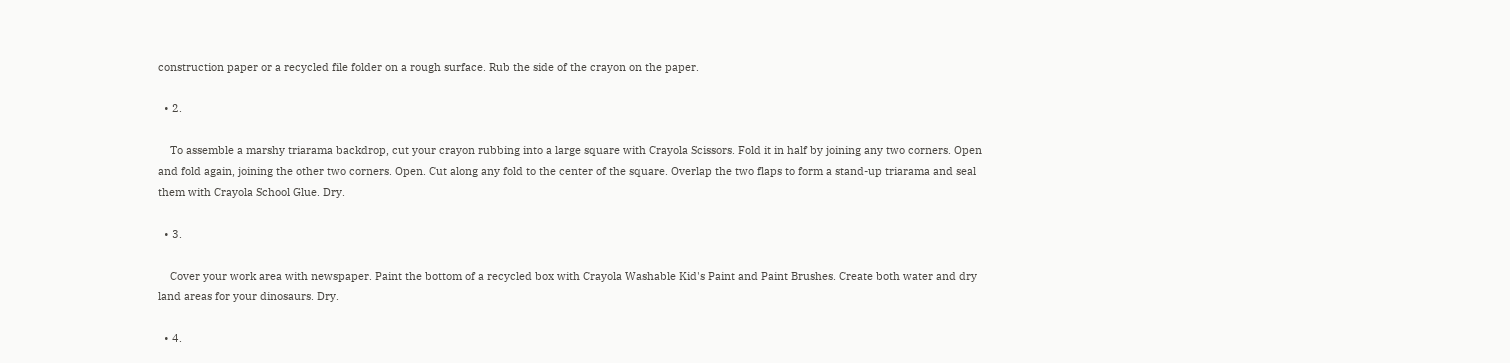construction paper or a recycled file folder on a rough surface. Rub the side of the crayon on the paper.

  • 2.

    To assemble a marshy triarama backdrop, cut your crayon rubbing into a large square with Crayola Scissors. Fold it in half by joining any two corners. Open and fold again, joining the other two corners. Open. Cut along any fold to the center of the square. Overlap the two flaps to form a stand-up triarama and seal them with Crayola School Glue. Dry.

  • 3.

    Cover your work area with newspaper. Paint the bottom of a recycled box with Crayola Washable Kid's Paint and Paint Brushes. Create both water and dry land areas for your dinosaurs. Dry.

  • 4.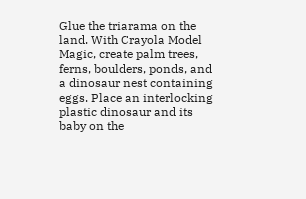Glue the triarama on the land. With Crayola Model Magic, create palm trees, ferns, boulders, ponds, and a dinosaur nest containing eggs. Place an interlocking plastic dinosaur and its baby on the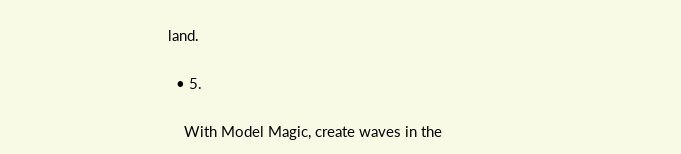land.

  • 5.

    With Model Magic, create waves in the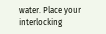water. Place your interlocking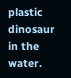plastic dinosaur in the water.